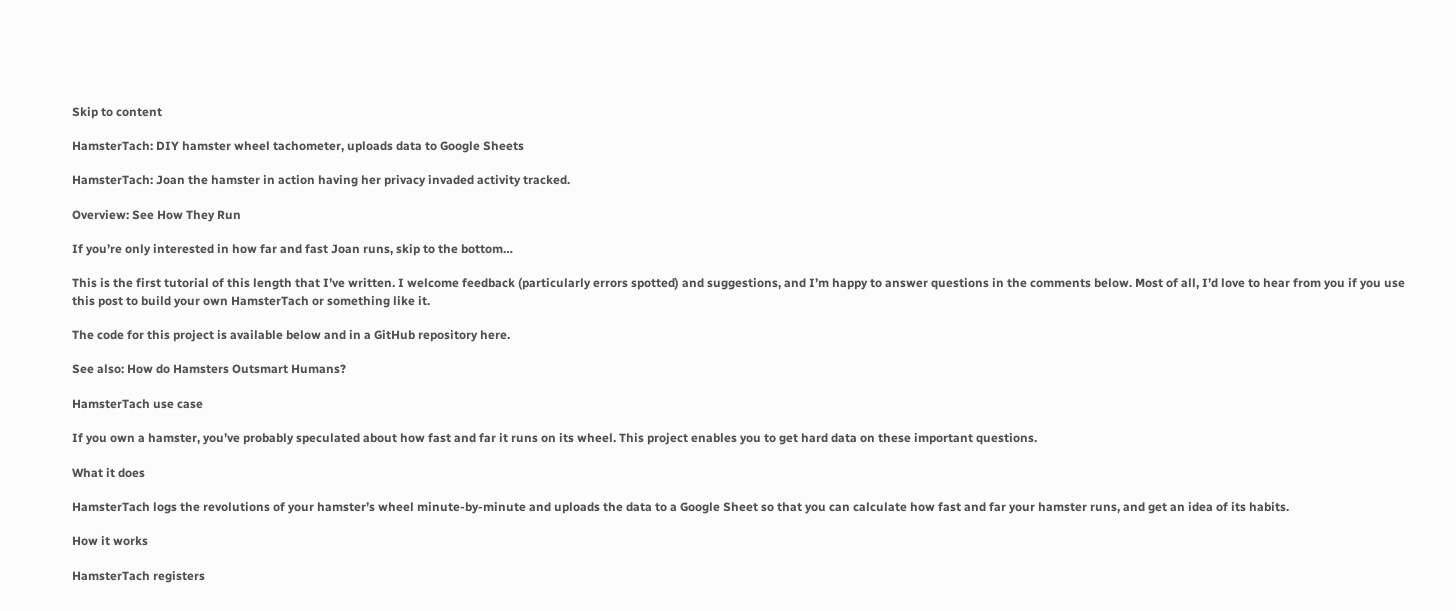Skip to content

HamsterTach: DIY hamster wheel tachometer, uploads data to Google Sheets

HamsterTach: Joan the hamster in action having her privacy invaded activity tracked.

Overview: See How They Run

If you’re only interested in how far and fast Joan runs, skip to the bottom…

This is the first tutorial of this length that I’ve written. I welcome feedback (particularly errors spotted) and suggestions, and I’m happy to answer questions in the comments below. Most of all, I’d love to hear from you if you use this post to build your own HamsterTach or something like it.

The code for this project is available below and in a GitHub repository here.

See also: How do Hamsters Outsmart Humans?

HamsterTach use case

If you own a hamster, you’ve probably speculated about how fast and far it runs on its wheel. This project enables you to get hard data on these important questions.

What it does

HamsterTach logs the revolutions of your hamster’s wheel minute-by-minute and uploads the data to a Google Sheet so that you can calculate how fast and far your hamster runs, and get an idea of its habits.

How it works

HamsterTach registers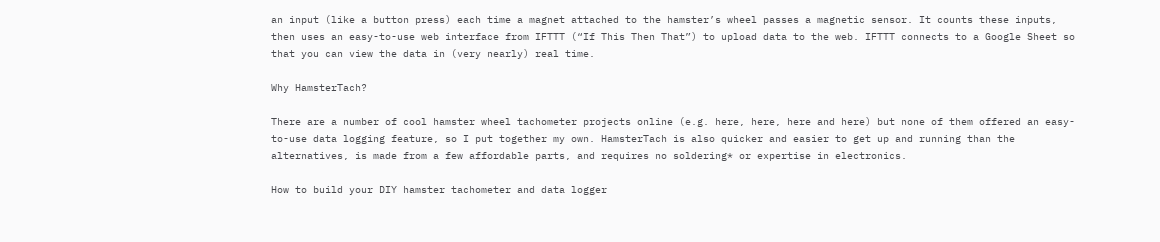an input (like a button press) each time a magnet attached to the hamster’s wheel passes a magnetic sensor. It counts these inputs, then uses an easy-to-use web interface from IFTTT (“If This Then That”) to upload data to the web. IFTTT connects to a Google Sheet so that you can view the data in (very nearly) real time.

Why HamsterTach?

There are a number of cool hamster wheel tachometer projects online (e.g. here, here, here and here) but none of them offered an easy-to-use data logging feature, so I put together my own. HamsterTach is also quicker and easier to get up and running than the alternatives, is made from a few affordable parts, and requires no soldering* or expertise in electronics.

How to build your DIY hamster tachometer and data logger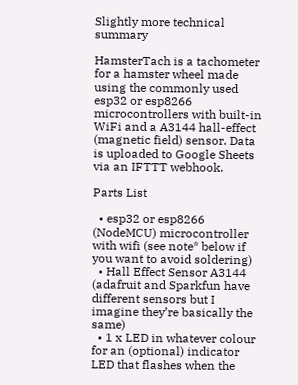Slightly more technical summary

HamsterTach is a tachometer for a hamster wheel made using the commonly used esp32 or esp8266 microcontrollers with built-in WiFi and a A3144 hall-effect (magnetic field) sensor. Data is uploaded to Google Sheets via an IFTTT webhook.

Parts List

  • esp32 or esp8266 (NodeMCU) microcontroller with wifi (see note* below if you want to avoid soldering)
  • Hall Effect Sensor A3144 (adafruit and Sparkfun have different sensors but I imagine they’re basically the same)
  • 1 x LED in whatever colour for an (optional) indicator LED that flashes when the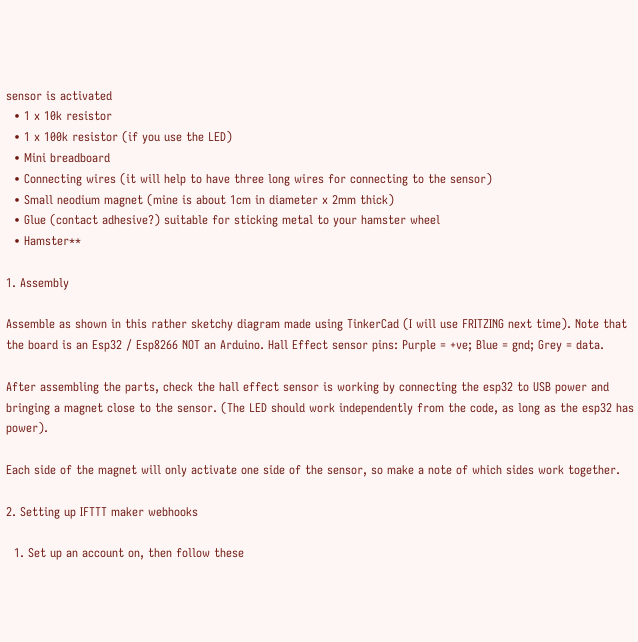sensor is activated
  • 1 x 10k resistor
  • 1 x 100k resistor (if you use the LED)
  • Mini breadboard
  • Connecting wires (it will help to have three long wires for connecting to the sensor)
  • Small neodium magnet (mine is about 1cm in diameter x 2mm thick)
  • Glue (contact adhesive?) suitable for sticking metal to your hamster wheel
  • Hamster**

1. Assembly

Assemble as shown in this rather sketchy diagram made using TinkerCad (I will use FRITZING next time). Note that the board is an Esp32 / Esp8266 NOT an Arduino. Hall Effect sensor pins: Purple = +ve; Blue = gnd; Grey = data.

After assembling the parts, check the hall effect sensor is working by connecting the esp32 to USB power and bringing a magnet close to the sensor. (The LED should work independently from the code, as long as the esp32 has power).

Each side of the magnet will only activate one side of the sensor, so make a note of which sides work together.

2. Setting up IFTTT maker webhooks

  1. Set up an account on, then follow these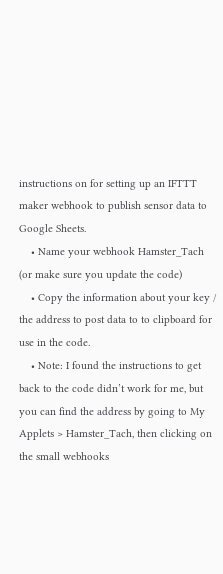instructions on for setting up an IFTTT maker webhook to publish sensor data to Google Sheets.
    • Name your webhook Hamster_Tach (or make sure you update the code)
    • Copy the information about your key / the address to post data to to clipboard for use in the code.
    • Note: I found the instructions to get back to the code didn’t work for me, but you can find the address by going to My Applets > Hamster_Tach, then clicking on the small webhooks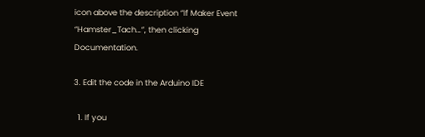icon above the description “If Maker Event “Hamster_Tach…”, then clicking Documentation.

3. Edit the code in the Arduino IDE

  1. If you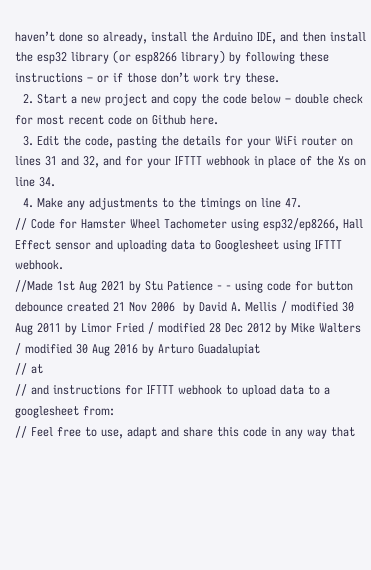haven’t done so already, install the Arduino IDE, and then install the esp32 library (or esp8266 library) by following these instructions – or if those don’t work try these.
  2. Start a new project and copy the code below – double check for most recent code on Github here.
  3. Edit the code, pasting the details for your WiFi router on lines 31 and 32, and for your IFTTT webhook in place of the Xs on line 34.
  4. Make any adjustments to the timings on line 47.
// Code for Hamster Wheel Tachometer using esp32/ep8266, Hall Effect sensor and uploading data to Googlesheet using IFTTT webhook.
//Made 1st Aug 2021 by Stu Patience - - using code for button debounce created 21 Nov 2006  by David A. Mellis / modified 30 Aug 2011 by Limor Fried / modified 28 Dec 2012 by Mike Walters / modified 30 Aug 2016 by Arturo Guadalupiat
// at
// and instructions for IFTTT webhook to upload data to a googlesheet from:
// Feel free to use, adapt and share this code in any way that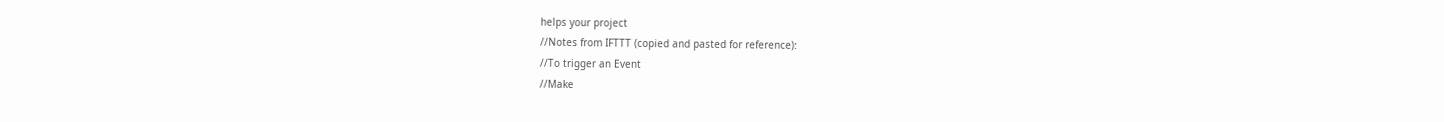helps your project
//Notes from IFTTT (copied and pasted for reference):
//To trigger an Event
//Make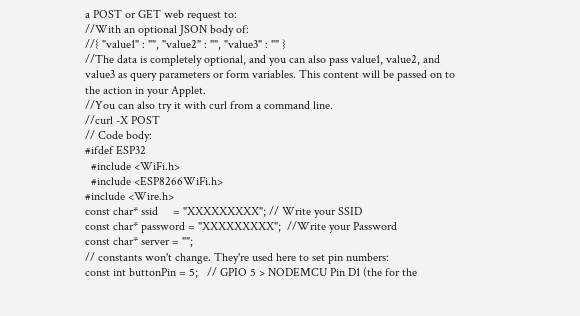a POST or GET web request to:
//With an optional JSON body of:
//{ "value1" : "", "value2" : "", "value3" : "" }
//The data is completely optional, and you can also pass value1, value2, and value3 as query parameters or form variables. This content will be passed on to the action in your Applet.
//You can also try it with curl from a command line.
//curl -X POST
// Code body:
#ifdef ESP32
  #include <WiFi.h>
  #include <ESP8266WiFi.h>
#include <Wire.h>
const char* ssid     = "XXXXXXXXX"; // Write your SSID
const char* password = "XXXXXXXXX";  //Write your Password
const char* server = "";
// constants won't change. They're used here to set pin numbers:
const int buttonPin = 5;   // GPIO 5 > NODEMCU Pin D1 (the for the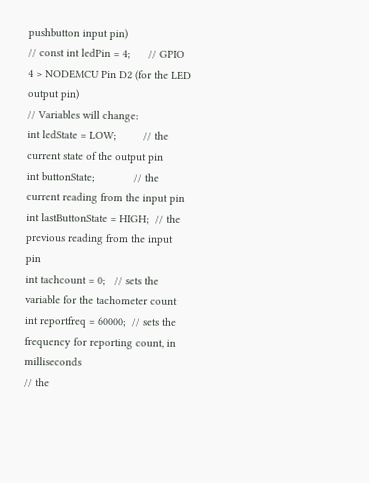pushbutton input pin)
// const int ledPin = 4;      // GPIO 4 > NODEMCU Pin D2 (for the LED output pin)
// Variables will change:
int ledState = LOW;         // the current state of the output pin
int buttonState;             // the current reading from the input pin
int lastButtonState = HIGH;  // the previous reading from the input pin
int tachcount = 0;   // sets the variable for the tachometer count
int reportfreq = 60000;  // sets the frequency for reporting count, in milliseconds
// the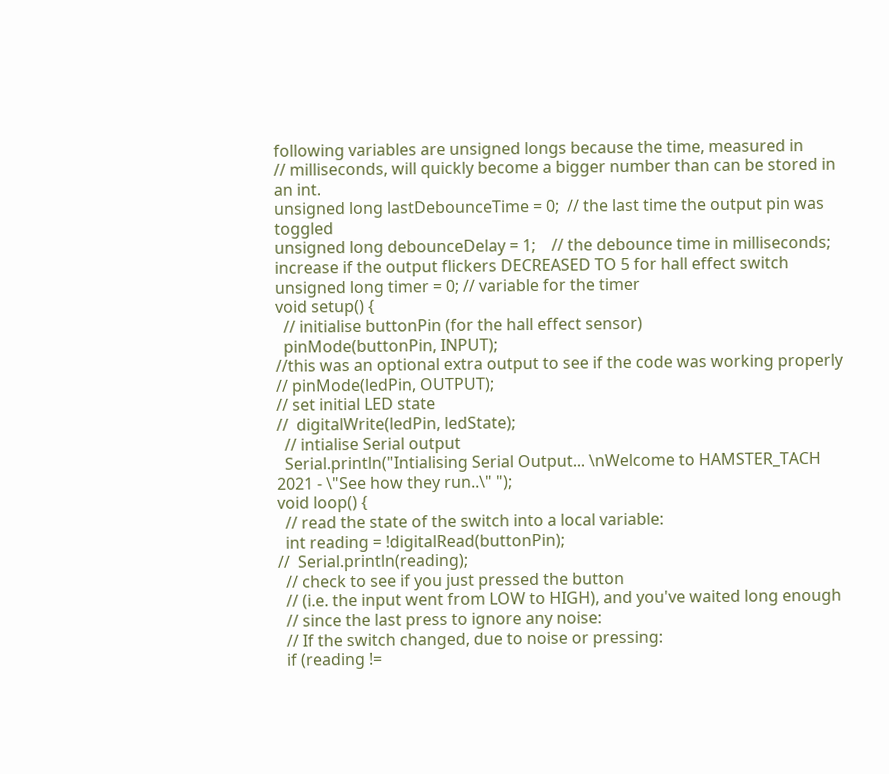following variables are unsigned longs because the time, measured in
// milliseconds, will quickly become a bigger number than can be stored in an int.
unsigned long lastDebounceTime = 0;  // the last time the output pin was toggled
unsigned long debounceDelay = 1;    // the debounce time in milliseconds; increase if the output flickers DECREASED TO 5 for hall effect switch
unsigned long timer = 0; // variable for the timer
void setup() {
  // initialise buttonPin (for the hall effect sensor)
  pinMode(buttonPin, INPUT);
//this was an optional extra output to see if the code was working properly
// pinMode(ledPin, OUTPUT);
// set initial LED state
//  digitalWrite(ledPin, ledState);
  // intialise Serial output
  Serial.println("Intialising Serial Output... \nWelcome to HAMSTER_TACH 2021 - \"See how they run..\" ");
void loop() {
  // read the state of the switch into a local variable:
  int reading = !digitalRead(buttonPin);
//  Serial.println(reading);
  // check to see if you just pressed the button
  // (i.e. the input went from LOW to HIGH), and you've waited long enough
  // since the last press to ignore any noise:
  // If the switch changed, due to noise or pressing:
  if (reading !=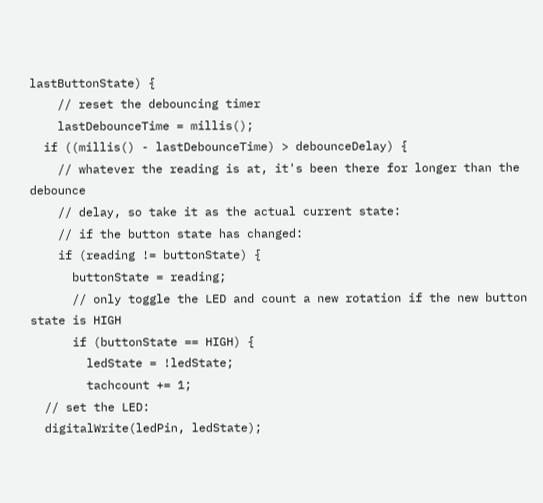lastButtonState) {
    // reset the debouncing timer
    lastDebounceTime = millis();
  if ((millis() - lastDebounceTime) > debounceDelay) {
    // whatever the reading is at, it's been there for longer than the debounce
    // delay, so take it as the actual current state:
    // if the button state has changed:
    if (reading != buttonState) {
      buttonState = reading;
      // only toggle the LED and count a new rotation if the new button state is HIGH
      if (buttonState == HIGH) {
        ledState = !ledState;
        tachcount += 1;
  // set the LED:
  digitalWrite(ledPin, ledState);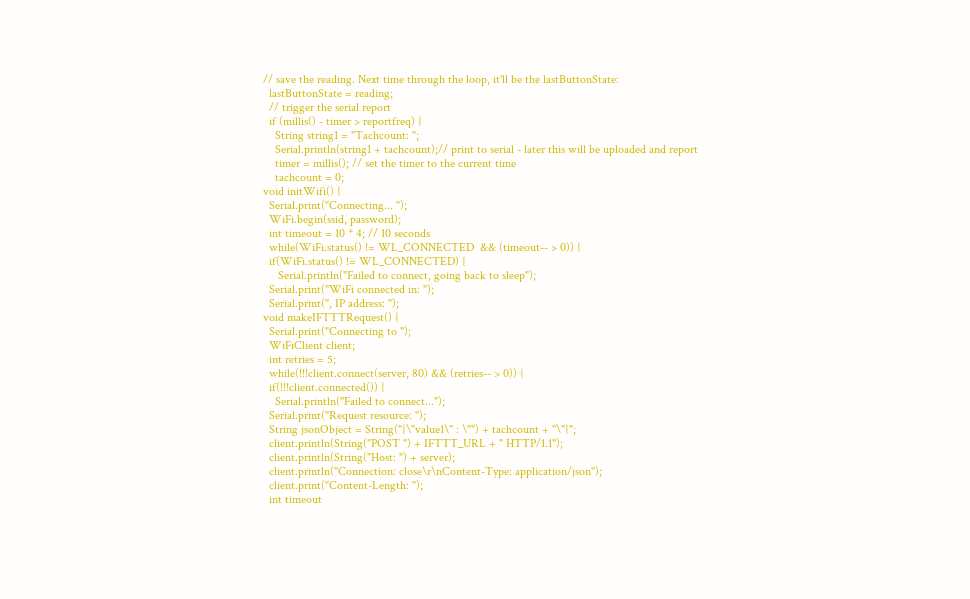// save the reading. Next time through the loop, it'll be the lastButtonState:
  lastButtonState = reading;
  // trigger the serial report
  if (millis() - timer > reportfreq) {
    String string1 = "Tachcount: ";
    Serial.println(string1 + tachcount);// print to serial - later this will be uploaded and report
    timer = millis(); // set the timer to the current time
    tachcount = 0;
void initWifi() {
  Serial.print("Connecting... ");
  WiFi.begin(ssid, password);
  int timeout = 10 * 4; // 10 seconds
  while(WiFi.status() != WL_CONNECTED  && (timeout-- > 0)) {
  if(WiFi.status() != WL_CONNECTED) {
     Serial.println("Failed to connect, going back to sleep");
  Serial.print("WiFi connected in: ");
  Serial.print(", IP address: ");
void makeIFTTTRequest() {
  Serial.print("Connecting to ");
  WiFiClient client;
  int retries = 5;
  while(!!!client.connect(server, 80) && (retries-- > 0)) {
  if(!!!client.connected()) {
    Serial.println("Failed to connect...");
  Serial.print("Request resource: ");
  String jsonObject = String("{\"value1\" : \"") + tachcount + "\"}";
  client.println(String("POST ") + IFTTT_URL + " HTTP/1.1");
  client.println(String("Host: ") + server);
  client.println("Connection: close\r\nContent-Type: application/json");
  client.print("Content-Length: ");
  int timeout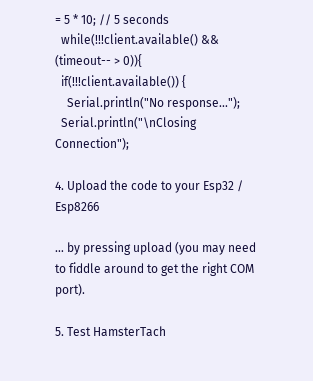= 5 * 10; // 5 seconds
  while(!!!client.available() && (timeout-- > 0)){
  if(!!!client.available()) {
    Serial.println("No response...");
  Serial.println("\nClosing Connection");

4. Upload the code to your Esp32 / Esp8266

… by pressing upload (you may need to fiddle around to get the right COM port).

5. Test HamsterTach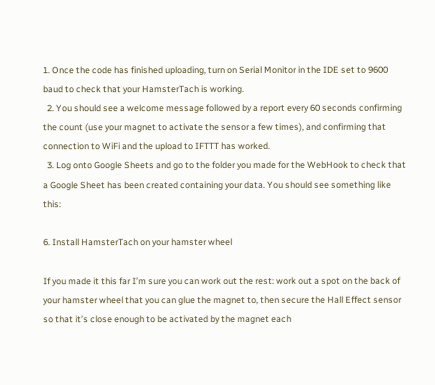1. Once the code has finished uploading, turn on Serial Monitor in the IDE set to 9600 baud to check that your HamsterTach is working.
  2. You should see a welcome message followed by a report every 60 seconds confirming the count (use your magnet to activate the sensor a few times), and confirming that connection to WiFi and the upload to IFTTT has worked.
  3. Log onto Google Sheets and go to the folder you made for the WebHook to check that a Google Sheet has been created containing your data. You should see something like this:

6. Install HamsterTach on your hamster wheel

If you made it this far I’m sure you can work out the rest: work out a spot on the back of your hamster wheel that you can glue the magnet to, then secure the Hall Effect sensor so that it’s close enough to be activated by the magnet each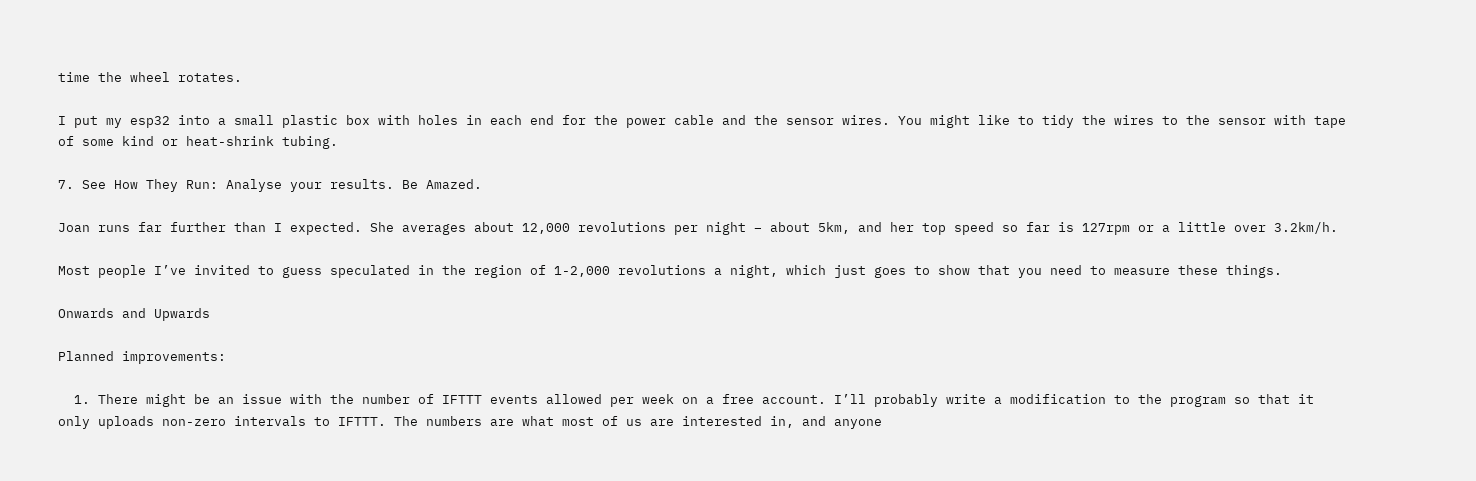time the wheel rotates.

I put my esp32 into a small plastic box with holes in each end for the power cable and the sensor wires. You might like to tidy the wires to the sensor with tape of some kind or heat-shrink tubing.

7. See How They Run: Analyse your results. Be Amazed.

Joan runs far further than I expected. She averages about 12,000 revolutions per night – about 5km, and her top speed so far is 127rpm or a little over 3.2km/h.

Most people I’ve invited to guess speculated in the region of 1-2,000 revolutions a night, which just goes to show that you need to measure these things.

Onwards and Upwards

Planned improvements:

  1. There might be an issue with the number of IFTTT events allowed per week on a free account. I’ll probably write a modification to the program so that it only uploads non-zero intervals to IFTTT. The numbers are what most of us are interested in, and anyone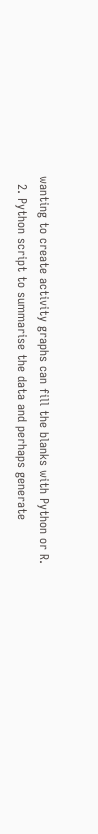wanting to create activity graphs can fill the blanks with Python or R.
  2. Python script to summarise the data and perhaps generate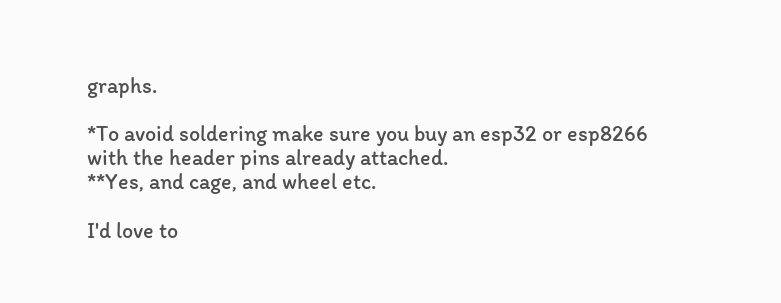graphs.

*To avoid soldering make sure you buy an esp32 or esp8266 with the header pins already attached.
**Yes, and cage, and wheel etc.

I'd love to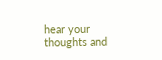hear your thoughts and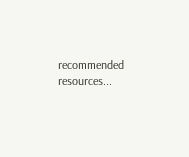recommended resources...